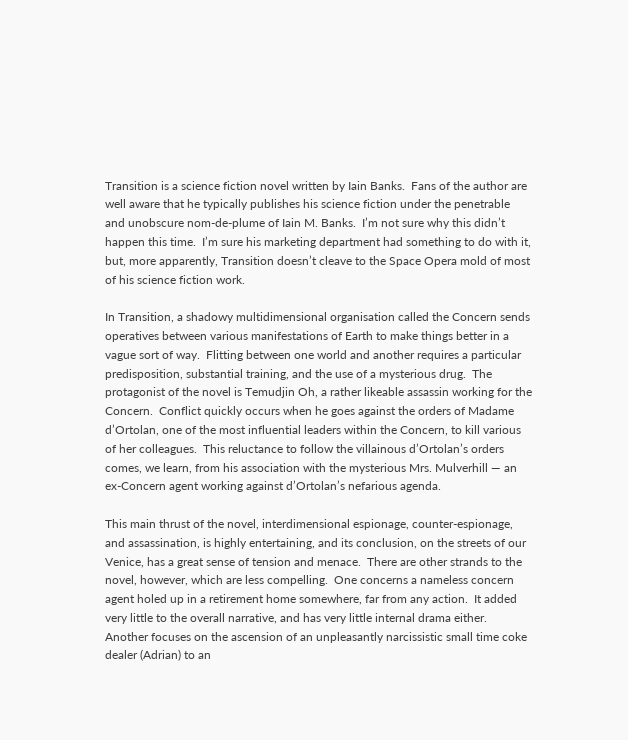Transition is a science fiction novel written by Iain Banks.  Fans of the author are well aware that he typically publishes his science fiction under the penetrable and unobscure nom-de-plume of Iain M. Banks.  I’m not sure why this didn’t happen this time.  I’m sure his marketing department had something to do with it, but, more apparently, Transition doesn’t cleave to the Space Opera mold of most of his science fiction work.

In Transition, a shadowy multidimensional organisation called the Concern sends operatives between various manifestations of Earth to make things better in a vague sort of way.  Flitting between one world and another requires a particular predisposition, substantial training, and the use of a mysterious drug.  The protagonist of the novel is Temudjin Oh, a rather likeable assassin working for the Concern.  Conflict quickly occurs when he goes against the orders of Madame d’Ortolan, one of the most influential leaders within the Concern, to kill various of her colleagues.  This reluctance to follow the villainous d’Ortolan’s orders comes, we learn, from his association with the mysterious Mrs. Mulverhill — an ex-Concern agent working against d’Ortolan’s nefarious agenda.

This main thrust of the novel, interdimensional espionage, counter-espionage, and assassination, is highly entertaining, and its conclusion, on the streets of our Venice, has a great sense of tension and menace.  There are other strands to the novel, however, which are less compelling.  One concerns a nameless concern agent holed up in a retirement home somewhere, far from any action.  It added very little to the overall narrative, and has very little internal drama either.  Another focuses on the ascension of an unpleasantly narcissistic small time coke dealer (Adrian) to an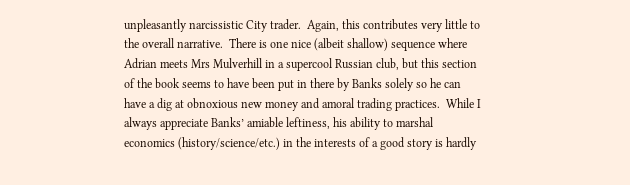unpleasantly narcissistic City trader.  Again, this contributes very little to the overall narrative.  There is one nice (albeit shallow) sequence where Adrian meets Mrs Mulverhill in a supercool Russian club, but this section of the book seems to have been put in there by Banks solely so he can have a dig at obnoxious new money and amoral trading practices.  While I always appreciate Banks’ amiable leftiness, his ability to marshal economics (history/science/etc.) in the interests of a good story is hardly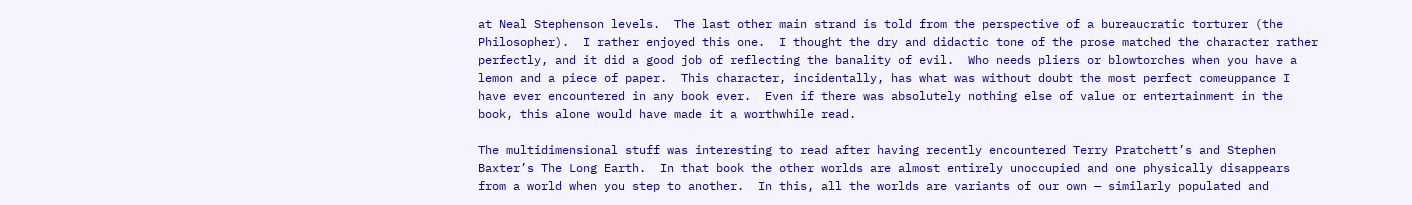at Neal Stephenson levels.  The last other main strand is told from the perspective of a bureaucratic torturer (the Philosopher).  I rather enjoyed this one.  I thought the dry and didactic tone of the prose matched the character rather perfectly, and it did a good job of reflecting the banality of evil.  Who needs pliers or blowtorches when you have a lemon and a piece of paper.  This character, incidentally, has what was without doubt the most perfect comeuppance I have ever encountered in any book ever.  Even if there was absolutely nothing else of value or entertainment in the book, this alone would have made it a worthwhile read.

The multidimensional stuff was interesting to read after having recently encountered Terry Pratchett’s and Stephen Baxter’s The Long Earth.  In that book the other worlds are almost entirely unoccupied and one physically disappears from a world when you step to another.  In this, all the worlds are variants of our own — similarly populated and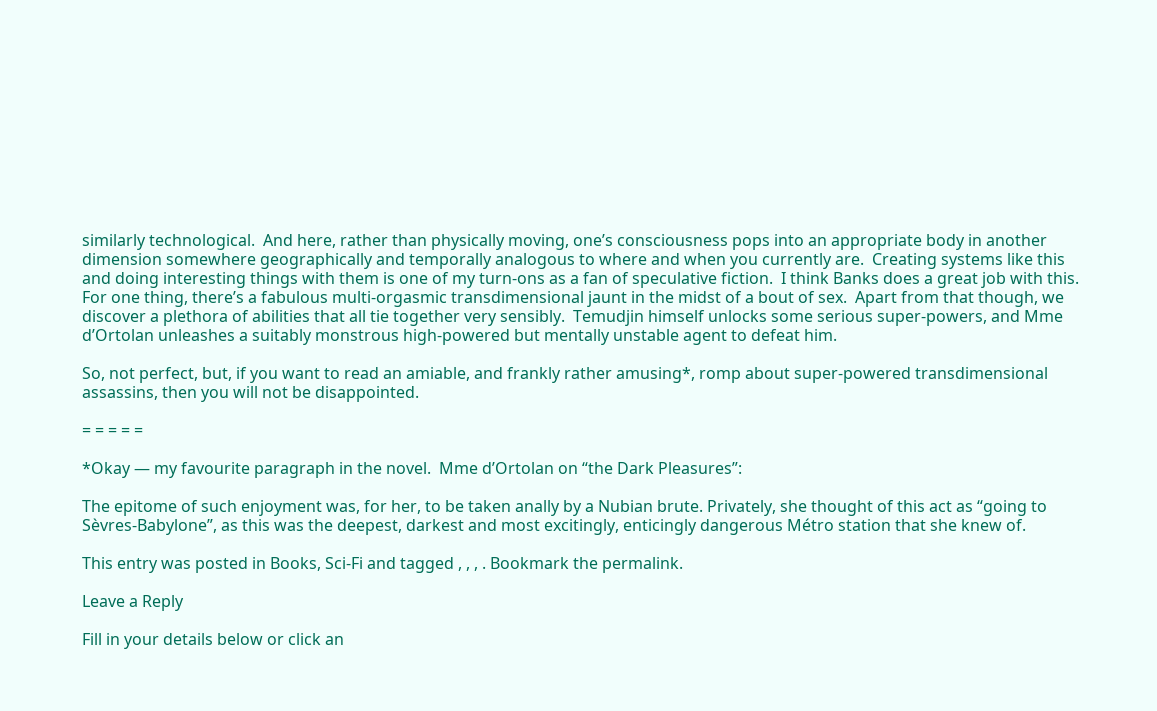similarly technological.  And here, rather than physically moving, one’s consciousness pops into an appropriate body in another dimension somewhere geographically and temporally analogous to where and when you currently are.  Creating systems like this and doing interesting things with them is one of my turn-ons as a fan of speculative fiction.  I think Banks does a great job with this.  For one thing, there’s a fabulous multi-orgasmic transdimensional jaunt in the midst of a bout of sex.  Apart from that though, we discover a plethora of abilities that all tie together very sensibly.  Temudjin himself unlocks some serious super-powers, and Mme d’Ortolan unleashes a suitably monstrous high-powered but mentally unstable agent to defeat him.

So, not perfect, but, if you want to read an amiable, and frankly rather amusing*, romp about super-powered transdimensional assassins, then you will not be disappointed.

= = = = =

*Okay — my favourite paragraph in the novel.  Mme d’Ortolan on “the Dark Pleasures”:

The epitome of such enjoyment was, for her, to be taken anally by a Nubian brute. Privately, she thought of this act as “going to Sèvres-Babylone”, as this was the deepest, darkest and most excitingly, enticingly dangerous Métro station that she knew of.

This entry was posted in Books, Sci-Fi and tagged , , , . Bookmark the permalink.

Leave a Reply

Fill in your details below or click an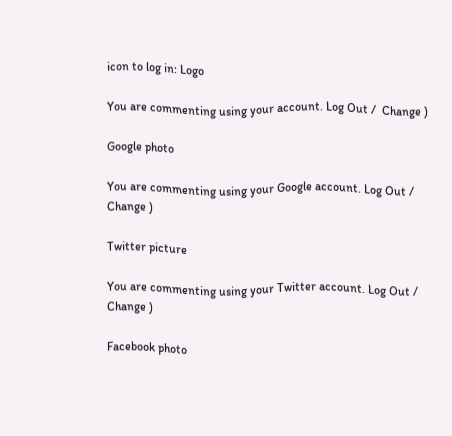icon to log in: Logo

You are commenting using your account. Log Out /  Change )

Google photo

You are commenting using your Google account. Log Out /  Change )

Twitter picture

You are commenting using your Twitter account. Log Out /  Change )

Facebook photo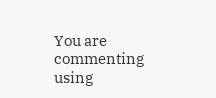You are commenting using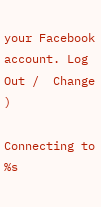your Facebook account. Log Out /  Change )

Connecting to %s